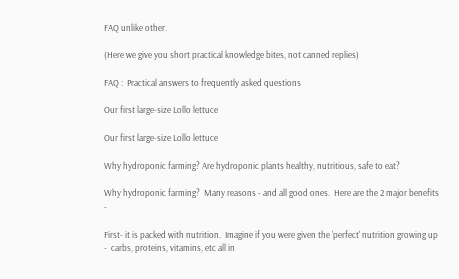FAQ unlike other.

(Here we give you short practical knowledge bites, not canned replies)

FAQ :  Practical answers to frequently asked questions

Our first large-size Lollo lettuce

Our first large-size Lollo lettuce

Why hydroponic farming? Are hydroponic plants healthy, nutritious, safe to eat?

Why hydroponic farming?  Many reasons - and all good ones.  Here are the 2 major benefits -

First- it is packed with nutrition.  Imagine if you were given the 'perfect' nutrition growing up -  carbs, proteins, vitamins, etc all in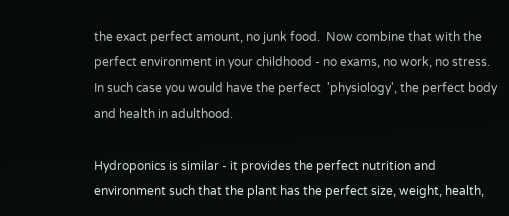the exact perfect amount, no junk food.  Now combine that with the perfect environment in your childhood - no exams, no work, no stress.  In such case you would have the perfect  'physiology', the perfect body and health in adulthood.

Hydroponics is similar - it provides the perfect nutrition and environment such that the plant has the perfect size, weight, health,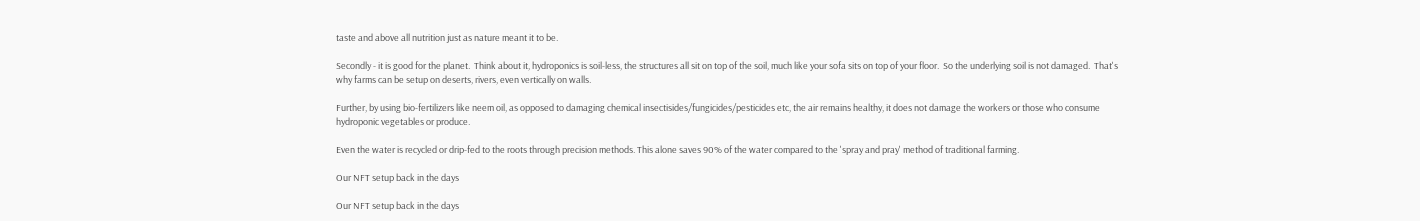taste and above all nutrition just as nature meant it to be.

Secondly - it is good for the planet.  Think about it, hydroponics is soil-less, the structures all sit on top of the soil, much like your sofa sits on top of your floor.  So the underlying soil is not damaged.  That's why farms can be setup on deserts, rivers, even vertically on walls.

Further, by using bio-fertilizers like neem oil, as opposed to damaging chemical insectisides/fungicides/pesticides etc, the air remains healthy, it does not damage the workers or those who consume hydroponic vegetables or produce.

Even the water is recycled or drip-fed to the roots through precision methods. This alone saves 90% of the water compared to the 'spray and pray' method of traditional farming.

Our NFT setup back in the days

Our NFT setup back in the days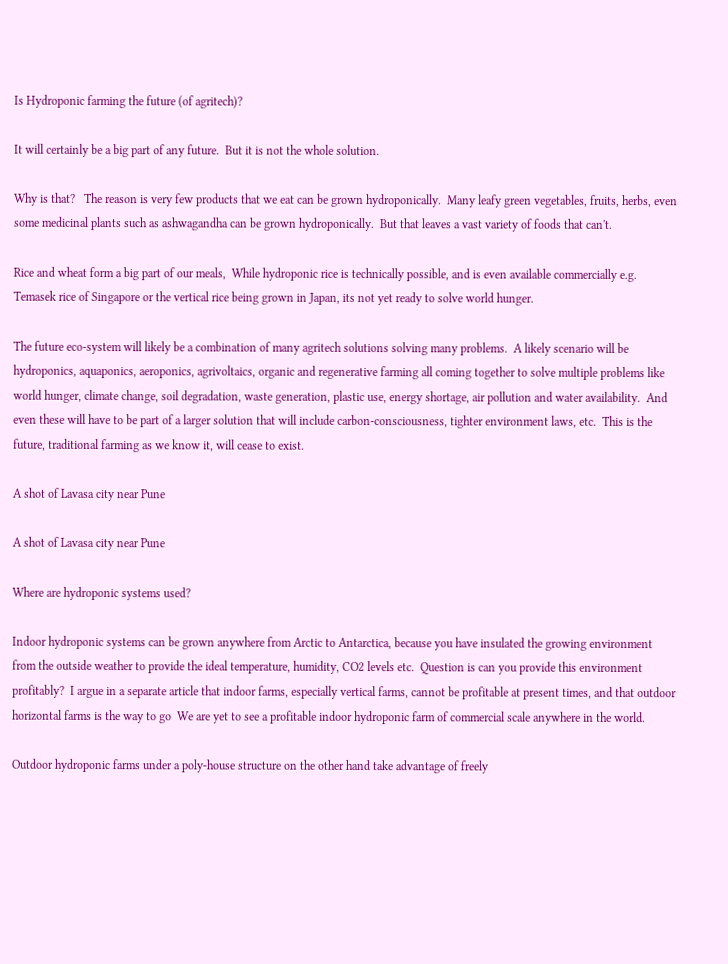Is Hydroponic farming the future (of agritech)?

It will certainly be a big part of any future.  But it is not the whole solution.

Why is that?   The reason is very few products that we eat can be grown hydroponically.  Many leafy green vegetables, fruits, herbs, even some medicinal plants such as ashwagandha can be grown hydroponically.  But that leaves a vast variety of foods that can't.

Rice and wheat form a big part of our meals,  While hydroponic rice is technically possible, and is even available commercially e.g. Temasek rice of Singapore or the vertical rice being grown in Japan, its not yet ready to solve world hunger.

The future eco-system will likely be a combination of many agritech solutions solving many problems.  A likely scenario will be hydroponics, aquaponics, aeroponics, agrivoltaics, organic and regenerative farming all coming together to solve multiple problems like world hunger, climate change, soil degradation, waste generation, plastic use, energy shortage, air pollution and water availability.  And even these will have to be part of a larger solution that will include carbon-consciousness, tighter environment laws, etc.  This is the future, traditional farming as we know it, will cease to exist.

A shot of Lavasa city near Pune

A shot of Lavasa city near Pune

Where are hydroponic systems used?

Indoor hydroponic systems can be grown anywhere from Arctic to Antarctica, because you have insulated the growing environment from the outside weather to provide the ideal temperature, humidity, CO2 levels etc.  Question is can you provide this environment profitably?  I argue in a separate article that indoor farms, especially vertical farms, cannot be profitable at present times, and that outdoor horizontal farms is the way to go  We are yet to see a profitable indoor hydroponic farm of commercial scale anywhere in the world.

Outdoor hydroponic farms under a poly-house structure on the other hand take advantage of freely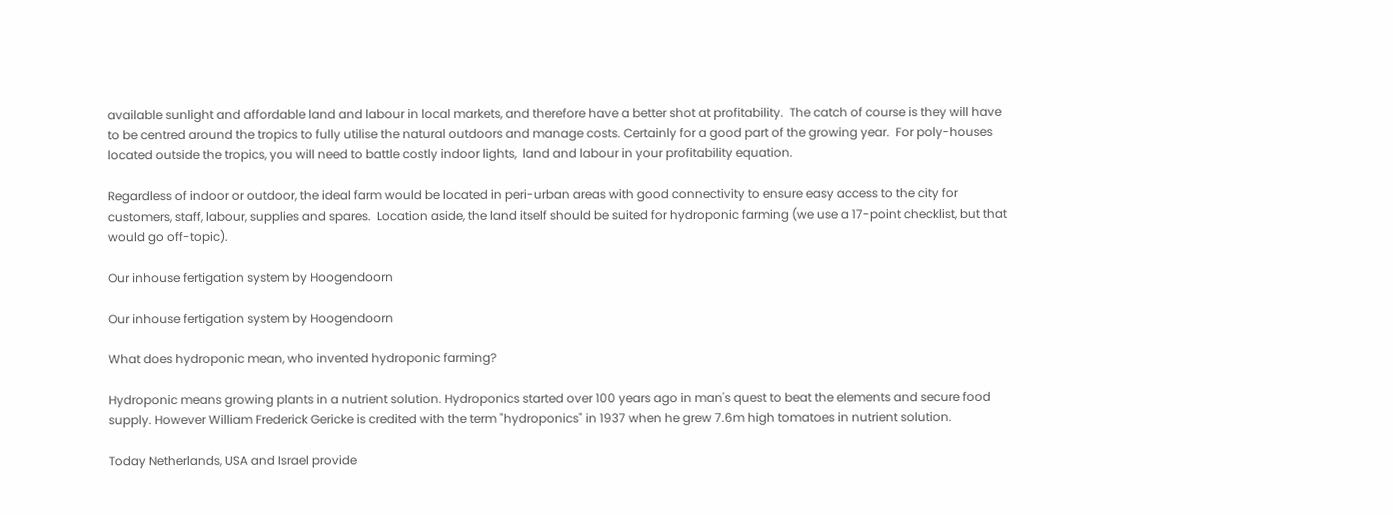available sunlight and affordable land and labour in local markets, and therefore have a better shot at profitability.  The catch of course is they will have to be centred around the tropics to fully utilise the natural outdoors and manage costs. Certainly for a good part of the growing year.  For poly-houses located outside the tropics, you will need to battle costly indoor lights,  land and labour in your profitability equation.

Regardless of indoor or outdoor, the ideal farm would be located in peri-urban areas with good connectivity to ensure easy access to the city for customers, staff, labour, supplies and spares.  Location aside, the land itself should be suited for hydroponic farming (we use a 17-point checklist, but that would go off-topic).

Our inhouse fertigation system by Hoogendoorn

Our inhouse fertigation system by Hoogendoorn

What does hydroponic mean, who invented hydroponic farming?

Hydroponic means growing plants in a nutrient solution. Hydroponics started over 100 years ago in man's quest to beat the elements and secure food supply. However William Frederick Gericke is credited with the term "hydroponics" in 1937 when he grew 7.6m high tomatoes in nutrient solution.

Today Netherlands, USA and Israel provide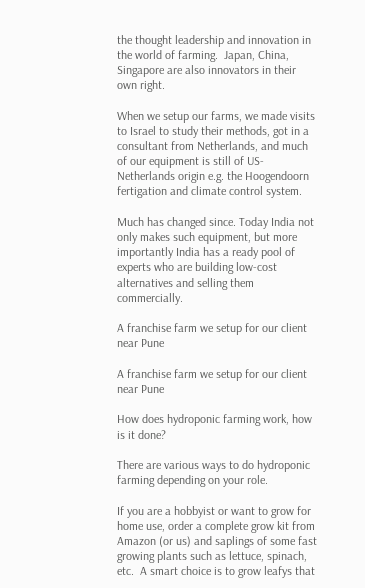the thought leadership and innovation in the world of farming.  Japan, China, Singapore are also innovators in their own right.

When we setup our farms, we made visits to Israel to study their methods, got in a consultant from Netherlands, and much of our equipment is still of US-Netherlands origin e.g. the Hoogendoorn fertigation and climate control system.

Much has changed since. Today India not only makes such equipment, but more importantly India has a ready pool of experts who are building low-cost alternatives and selling them commercially.

A franchise farm we setup for our client near Pune

A franchise farm we setup for our client near Pune

How does hydroponic farming work, how is it done?

There are various ways to do hydroponic farming depending on your role.

If you are a hobbyist or want to grow for home use, order a complete grow kit from Amazon (or us) and saplings of some fast growing plants such as lettuce, spinach, etc.  A smart choice is to grow leafys that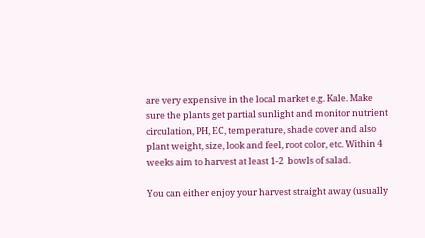are very expensive in the local market e.g. Kale. Make sure the plants get partial sunlight and monitor nutrient circulation, PH, EC, temperature, shade cover and also plant weight, size, look and feel, root color, etc. Within 4 weeks aim to harvest at least 1-2  bowls of salad.

You can either enjoy your harvest straight away (usually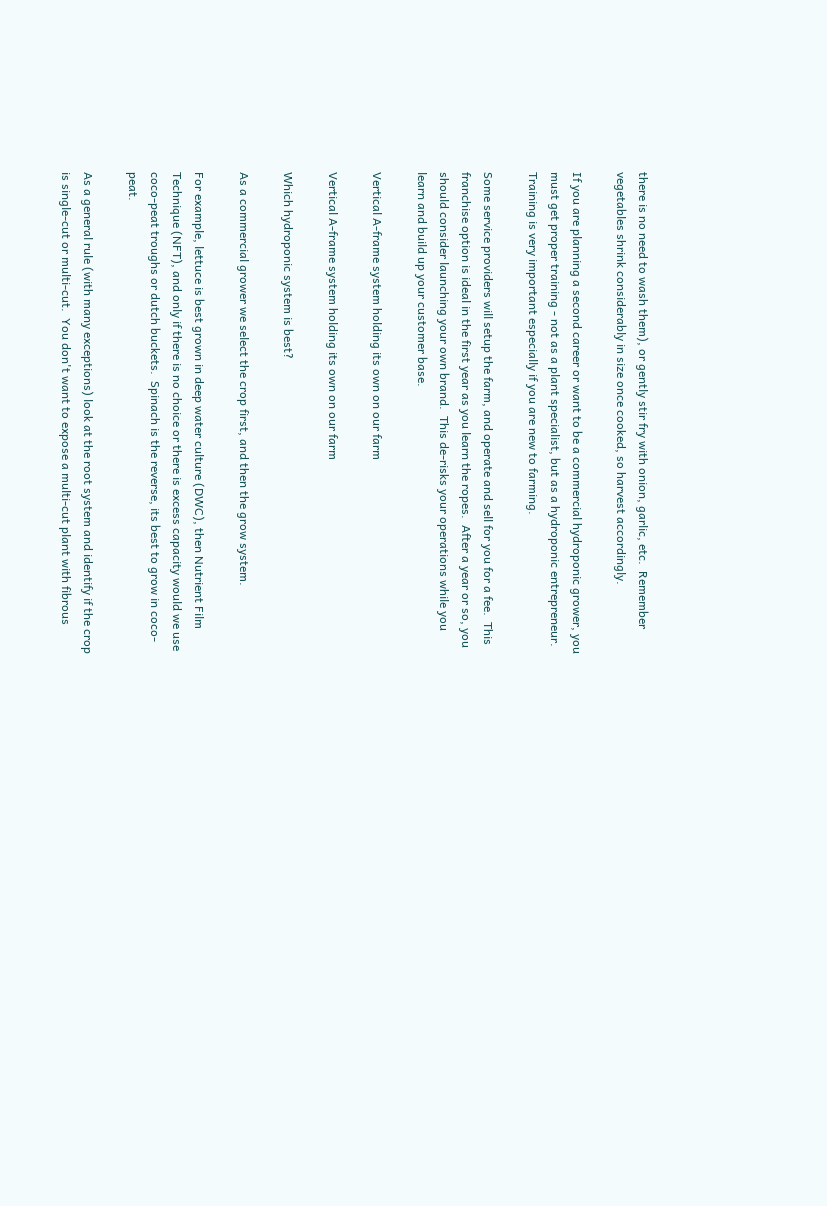there is no need to wash them), or gently stir fry with onion, garlic, etc.  Remember vegetables shrink considerably in size once cooked, so harvest accordingly.

If you are planning a second career or want to be a commercial hydroponic grower, you must get proper training - not as a plant specialist, but as a hydroponic entrepreneur.  Training is very important especially if you are new to farming.

Some service providers will setup the farm, and operate and sell for you for a fee.  This franchise option is ideal in the first year as you learn the ropes.  After a year or so, you should consider launching your own brand.  This de-risks your operations while you learn and build up your customer base.

Vertical A-frame system holding its own on our farm

Vertical A-frame system holding its own on our farm

Which hydroponic system is best?

As a commercial grower we select the crop first, and then the grow system.

For example, lettuce is best grown in deep water culture (DWC), then Nutrient Film Technique (NFT), and only if there is no choice or there is excess capacity would we use coco-peat troughs or dutch buckets.  Spinach is the reverse, its best to grow in coco-peat.

As a general rule (with many exceptions) look at the root system and identify if the crop is single-cut or multi-cut.  You don't want to expose a multi-cut plant with fibrous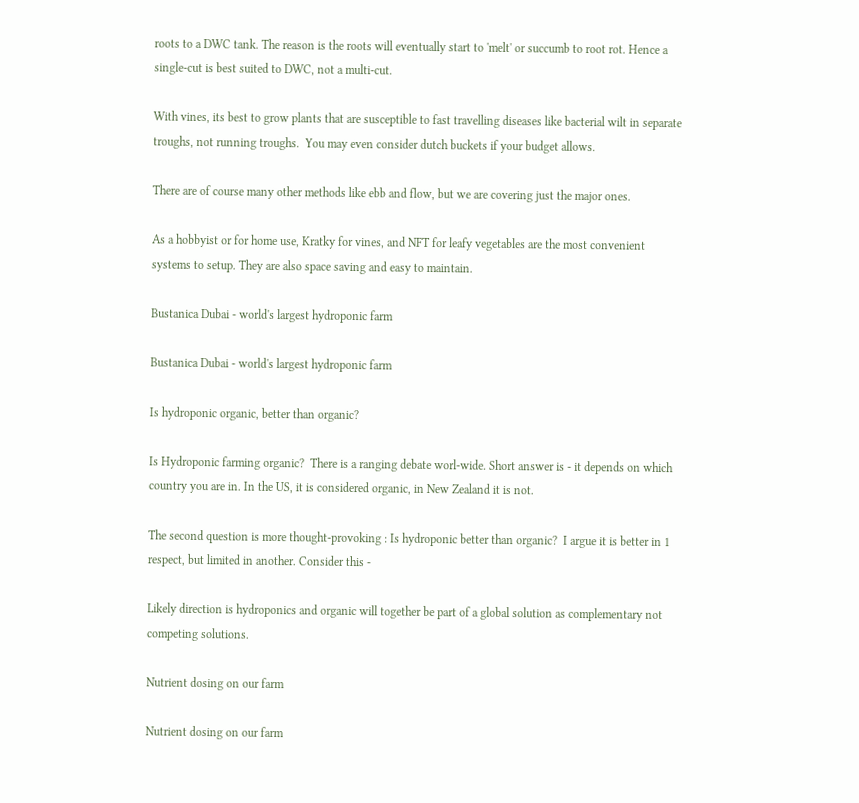roots to a DWC tank. The reason is the roots will eventually start to 'melt' or succumb to root rot. Hence a single-cut is best suited to DWC, not a multi-cut.

With vines, its best to grow plants that are susceptible to fast travelling diseases like bacterial wilt in separate troughs, not running troughs.  You may even consider dutch buckets if your budget allows.

There are of course many other methods like ebb and flow, but we are covering just the major ones.

As a hobbyist or for home use, Kratky for vines, and NFT for leafy vegetables are the most convenient systems to setup. They are also space saving and easy to maintain.

Bustanica Dubai - world's largest hydroponic farm

Bustanica Dubai - world's largest hydroponic farm

Is hydroponic organic, better than organic?

Is Hydroponic farming organic?  There is a ranging debate worl-wide. Short answer is - it depends on which country you are in. In the US, it is considered organic, in New Zealand it is not.

The second question is more thought-provoking : Is hydroponic better than organic?  I argue it is better in 1 respect, but limited in another. Consider this -

Likely direction is hydroponics and organic will together be part of a global solution as complementary not competing solutions.

Nutrient dosing on our farm

Nutrient dosing on our farm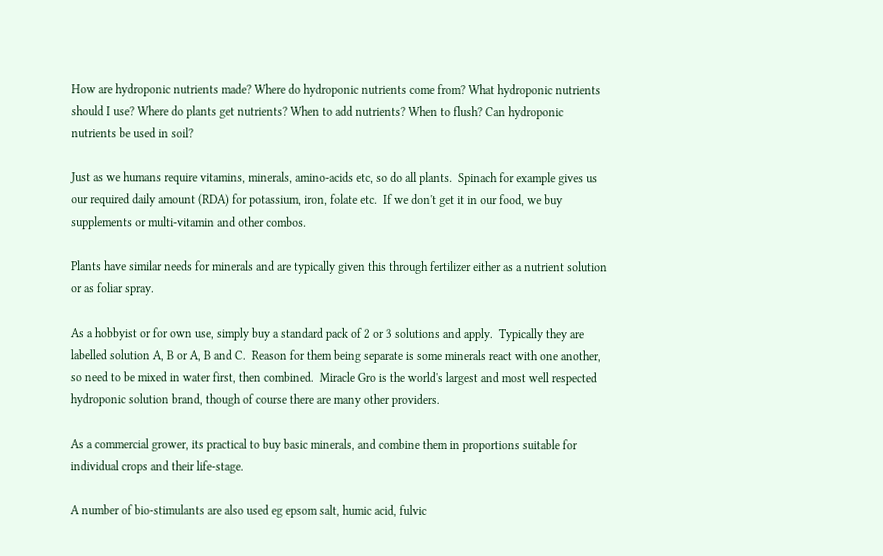How are hydroponic nutrients made? Where do hydroponic nutrients come from? What hydroponic nutrients should I use? Where do plants get nutrients? When to add nutrients? When to flush? Can hydroponic nutrients be used in soil?

Just as we humans require vitamins, minerals, amino-acids etc, so do all plants.  Spinach for example gives us our required daily amount (RDA) for potassium, iron, folate etc.  If we don't get it in our food, we buy supplements or multi-vitamin and other combos.

Plants have similar needs for minerals and are typically given this through fertilizer either as a nutrient solution or as foliar spray.

As a hobbyist or for own use, simply buy a standard pack of 2 or 3 solutions and apply.  Typically they are labelled solution A, B or A, B and C.  Reason for them being separate is some minerals react with one another, so need to be mixed in water first, then combined.  Miracle Gro is the world's largest and most well respected hydroponic solution brand, though of course there are many other providers.

As a commercial grower, its practical to buy basic minerals, and combine them in proportions suitable for individual crops and their life-stage.

A number of bio-stimulants are also used eg epsom salt, humic acid, fulvic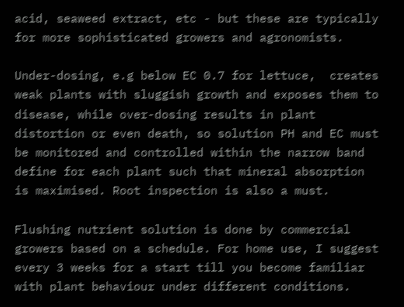acid, seaweed extract, etc - but these are typically for more sophisticated growers and agronomists.

Under-dosing, e.g below EC 0.7 for lettuce,  creates weak plants with sluggish growth and exposes them to disease, while over-dosing results in plant distortion or even death, so solution PH and EC must be monitored and controlled within the narrow band define for each plant such that mineral absorption is maximised. Root inspection is also a must.

Flushing nutrient solution is done by commercial growers based on a schedule. For home use, I suggest every 3 weeks for a start till you become familiar with plant behaviour under different conditions.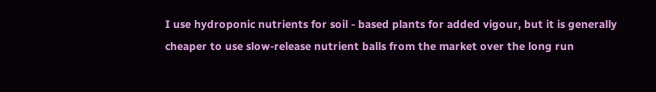I use hydroponic nutrients for soil - based plants for added vigour, but it is generally cheaper to use slow-release nutrient balls from the market over the long run